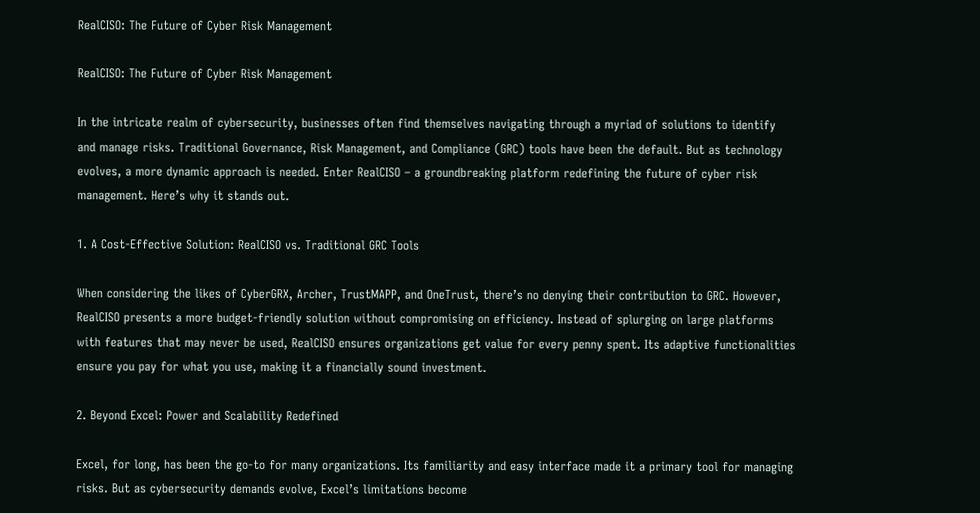RealCISO: The Future of Cyber Risk Management

RealCISO: The Future of Cyber Risk Management

In the intricate realm of cybersecurity, businesses often find themselves navigating through a myriad of solutions to identify and manage risks. Traditional Governance, Risk Management, and Compliance (GRC) tools have been the default. But as technology evolves, a more dynamic approach is needed. Enter RealCISO – a groundbreaking platform redefining the future of cyber risk management. Here’s why it stands out.

1. A Cost-Effective Solution: RealCISO vs. Traditional GRC Tools

When considering the likes of CyberGRX, Archer, TrustMAPP, and OneTrust, there’s no denying their contribution to GRC. However, RealCISO presents a more budget-friendly solution without compromising on efficiency. Instead of splurging on large platforms with features that may never be used, RealCISO ensures organizations get value for every penny spent. Its adaptive functionalities ensure you pay for what you use, making it a financially sound investment.

2. Beyond Excel: Power and Scalability Redefined

Excel, for long, has been the go-to for many organizations. Its familiarity and easy interface made it a primary tool for managing risks. But as cybersecurity demands evolve, Excel’s limitations become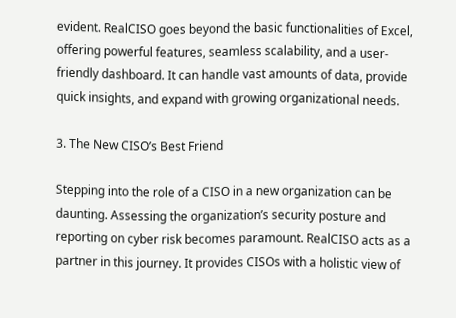evident. RealCISO goes beyond the basic functionalities of Excel, offering powerful features, seamless scalability, and a user-friendly dashboard. It can handle vast amounts of data, provide quick insights, and expand with growing organizational needs.

3. The New CISO’s Best Friend

Stepping into the role of a CISO in a new organization can be daunting. Assessing the organization’s security posture and reporting on cyber risk becomes paramount. RealCISO acts as a partner in this journey. It provides CISOs with a holistic view of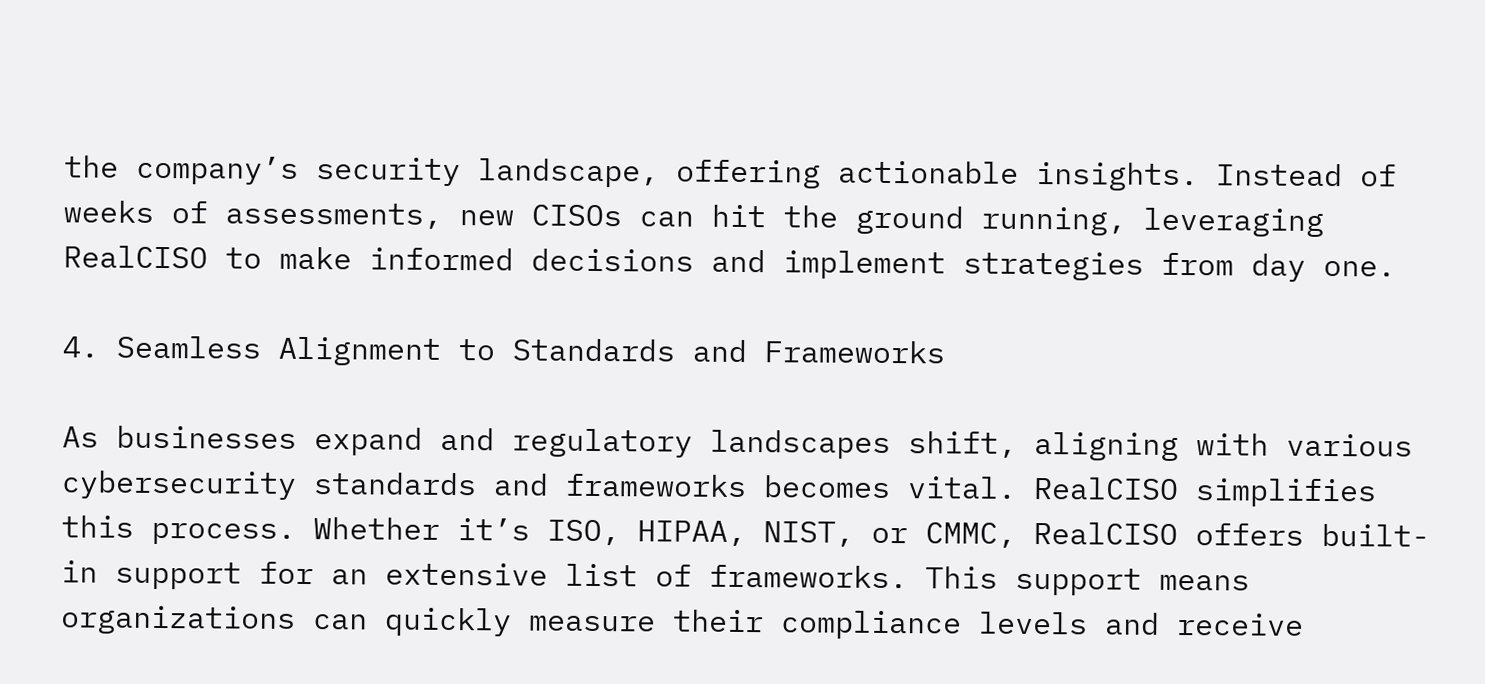the company’s security landscape, offering actionable insights. Instead of weeks of assessments, new CISOs can hit the ground running, leveraging RealCISO to make informed decisions and implement strategies from day one.

4. Seamless Alignment to Standards and Frameworks

As businesses expand and regulatory landscapes shift, aligning with various cybersecurity standards and frameworks becomes vital. RealCISO simplifies this process. Whether it’s ISO, HIPAA, NIST, or CMMC, RealCISO offers built-in support for an extensive list of frameworks. This support means organizations can quickly measure their compliance levels and receive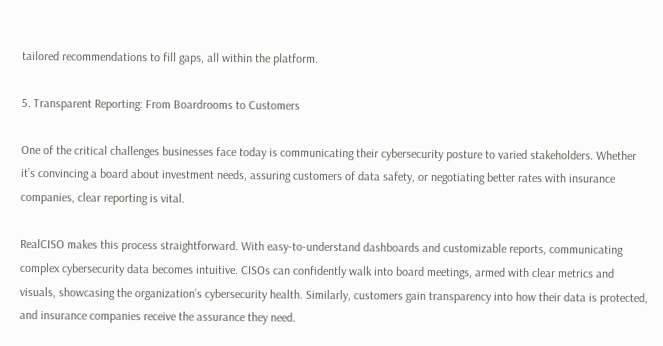tailored recommendations to fill gaps, all within the platform.

5. Transparent Reporting: From Boardrooms to Customers

One of the critical challenges businesses face today is communicating their cybersecurity posture to varied stakeholders. Whether it’s convincing a board about investment needs, assuring customers of data safety, or negotiating better rates with insurance companies, clear reporting is vital.

RealCISO makes this process straightforward. With easy-to-understand dashboards and customizable reports, communicating complex cybersecurity data becomes intuitive. CISOs can confidently walk into board meetings, armed with clear metrics and visuals, showcasing the organization’s cybersecurity health. Similarly, customers gain transparency into how their data is protected, and insurance companies receive the assurance they need.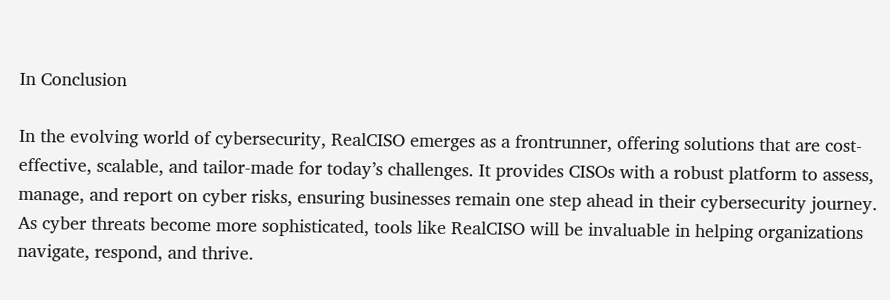In Conclusion

In the evolving world of cybersecurity, RealCISO emerges as a frontrunner, offering solutions that are cost-effective, scalable, and tailor-made for today’s challenges. It provides CISOs with a robust platform to assess, manage, and report on cyber risks, ensuring businesses remain one step ahead in their cybersecurity journey. As cyber threats become more sophisticated, tools like RealCISO will be invaluable in helping organizations navigate, respond, and thrive.